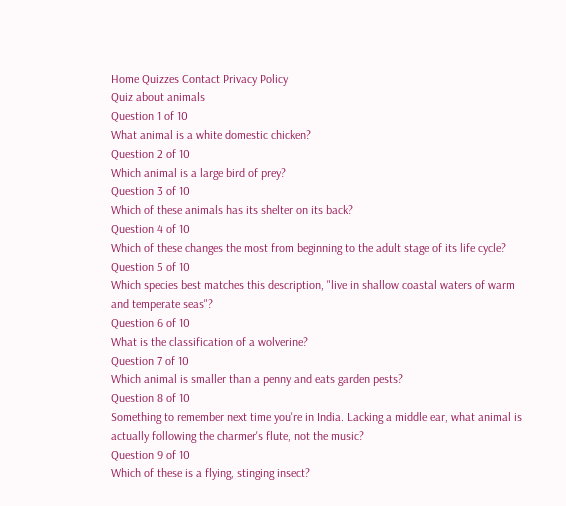Home Quizzes Contact Privacy Policy
Quiz about animals
Question 1 of 10
What animal is a white domestic chicken?
Question 2 of 10
Which animal is a large bird of prey?
Question 3 of 10
Which of these animals has its shelter on its back?
Question 4 of 10
Which of these changes the most from beginning to the adult stage of its life cycle?
Question 5 of 10
Which species best matches this description, "live in shallow coastal waters of warm and temperate seas"?
Question 6 of 10
What is the classification of a wolverine?
Question 7 of 10
Which animal is smaller than a penny and eats garden pests?
Question 8 of 10
Something to remember next time you're in India. Lacking a middle ear, what animal is actually following the charmer's flute, not the music?
Question 9 of 10
Which of these is a flying, stinging insect?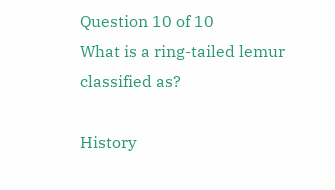Question 10 of 10
What is a ring-tailed lemur classified as?

History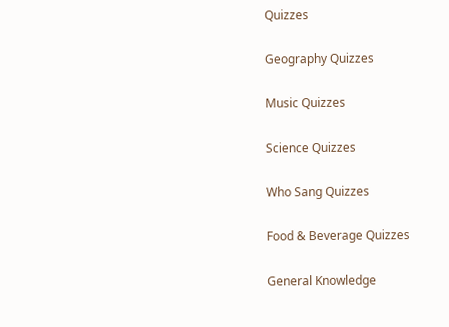Quizzes

Geography Quizzes

Music Quizzes

Science Quizzes

Who Sang Quizzes

Food & Beverage Quizzes

General Knowledge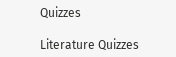Quizzes

Literature Quizzes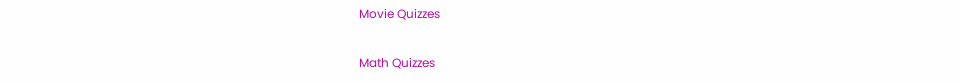Movie Quizzes

Math Quizzes